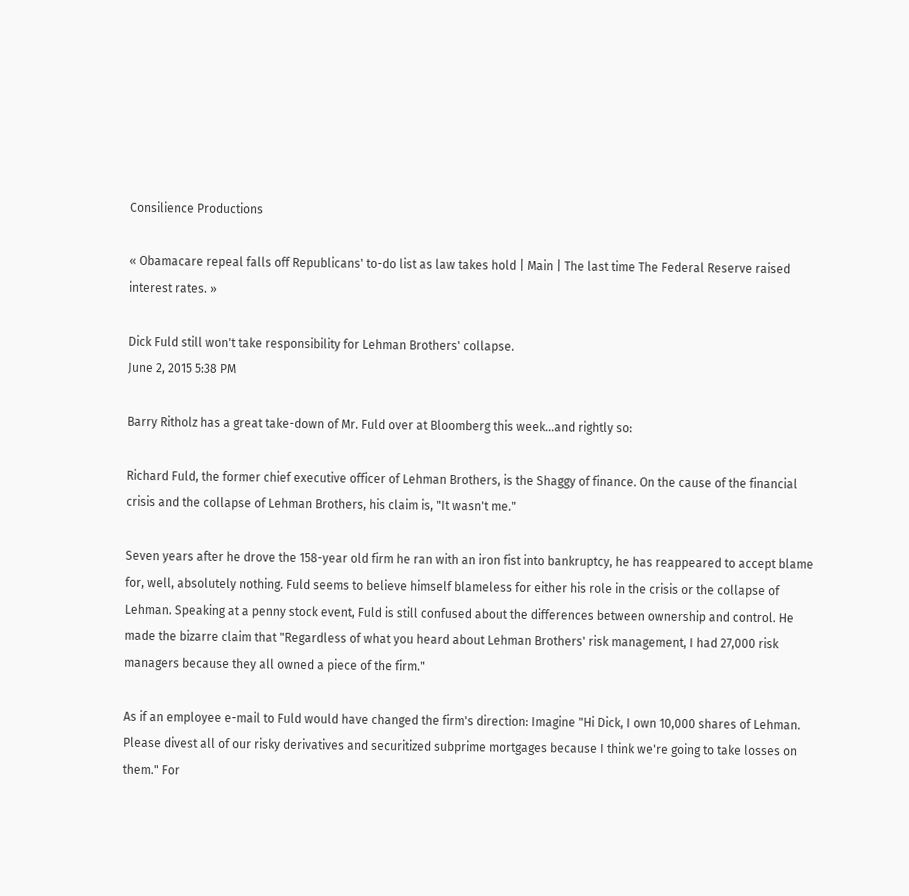Consilience Productions

« Obamacare repeal falls off Republicans' to-do list as law takes hold | Main | The last time The Federal Reserve raised interest rates. »

Dick Fuld still won't take responsibility for Lehman Brothers' collapse.
June 2, 2015 5:38 PM

Barry Ritholz has a great take-down of Mr. Fuld over at Bloomberg this week...and rightly so:

Richard Fuld, the former chief executive officer of Lehman Brothers, is the Shaggy of finance. On the cause of the financial crisis and the collapse of Lehman Brothers, his claim is, "It wasn't me."

Seven years after he drove the 158-year old firm he ran with an iron fist into bankruptcy, he has reappeared to accept blame for, well, absolutely nothing. Fuld seems to believe himself blameless for either his role in the crisis or the collapse of Lehman. Speaking at a penny stock event, Fuld is still confused about the differences between ownership and control. He made the bizarre claim that "Regardless of what you heard about Lehman Brothers' risk management, I had 27,000 risk managers because they all owned a piece of the firm."

As if an employee e-mail to Fuld would have changed the firm's direction: Imagine "Hi Dick, I own 10,000 shares of Lehman. Please divest all of our risky derivatives and securitized subprime mortgages because I think we're going to take losses on them." For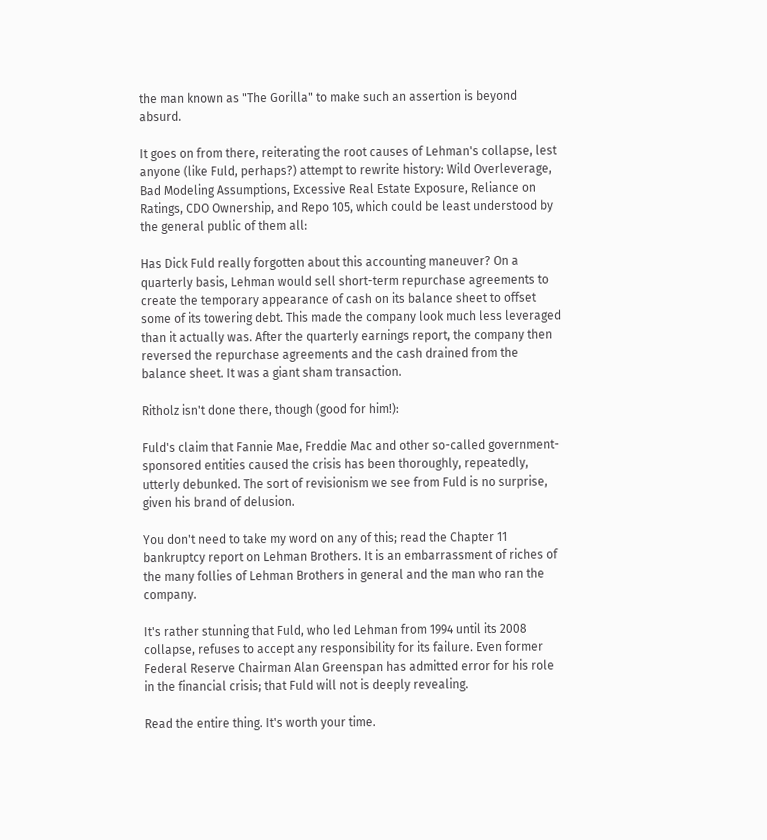the man known as "The Gorilla" to make such an assertion is beyond absurd.

It goes on from there, reiterating the root causes of Lehman's collapse, lest anyone (like Fuld, perhaps?) attempt to rewrite history: Wild Overleverage, Bad Modeling Assumptions, Excessive Real Estate Exposure, Reliance on Ratings, CDO Ownership, and Repo 105, which could be least understood by the general public of them all:

Has Dick Fuld really forgotten about this accounting maneuver? On a quarterly basis, Lehman would sell short-term repurchase agreements to create the temporary appearance of cash on its balance sheet to offset some of its towering debt. This made the company look much less leveraged than it actually was. After the quarterly earnings report, the company then reversed the repurchase agreements and the cash drained from the balance sheet. It was a giant sham transaction.

Ritholz isn't done there, though (good for him!):

Fuld's claim that Fannie Mae, Freddie Mac and other so-called government-sponsored entities caused the crisis has been thoroughly, repeatedly, utterly debunked. The sort of revisionism we see from Fuld is no surprise, given his brand of delusion.

You don't need to take my word on any of this; read the Chapter 11 bankruptcy report on Lehman Brothers. It is an embarrassment of riches of the many follies of Lehman Brothers in general and the man who ran the company.

It's rather stunning that Fuld, who led Lehman from 1994 until its 2008 collapse, refuses to accept any responsibility for its failure. Even former Federal Reserve Chairman Alan Greenspan has admitted error for his role in the financial crisis; that Fuld will not is deeply revealing.

Read the entire thing. It's worth your time.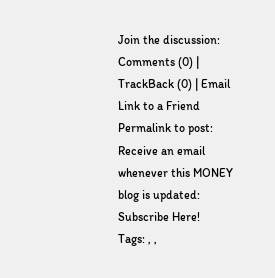Join the discussion: Comments (0) | TrackBack (0) | Email Link to a Friend
Permalink to post:
Receive an email whenever this MONEY blog is updated:   Subscribe Here!
Tags: , ,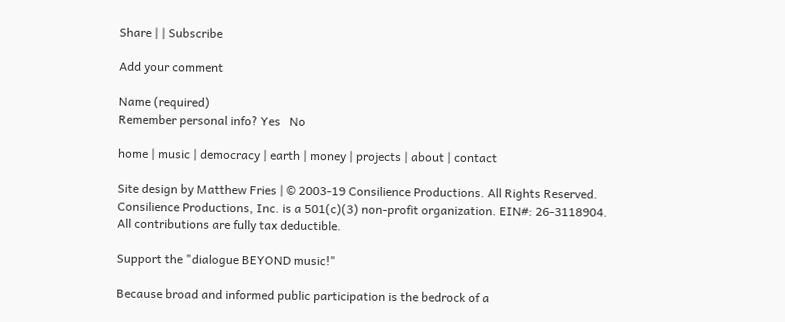Share | | Subscribe

Add your comment

Name (required)
Remember personal info? Yes   No

home | music | democracy | earth | money | projects | about | contact

Site design by Matthew Fries | © 2003-19 Consilience Productions. All Rights Reserved.
Consilience Productions, Inc. is a 501(c)(3) non-profit organization. EIN#: 26-3118904.
All contributions are fully tax deductible.

Support the "dialogue BEYOND music!"

Because broad and informed public participation is the bedrock of a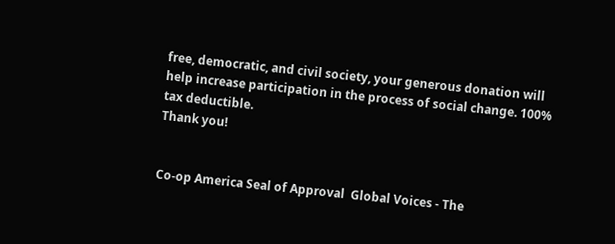free, democratic, and civil society, your generous donation will help increase participation in the process of social change. 100% tax deductible.
Thank you!


Co-op America Seal of Approval  Global Voices - The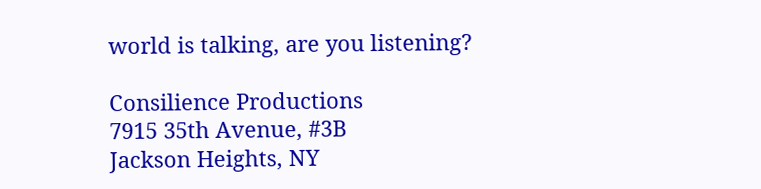world is talking, are you listening?

Consilience Productions
7915 35th Avenue, #3B
Jackson Heights, NY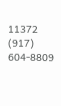11372
(917) 604-8809